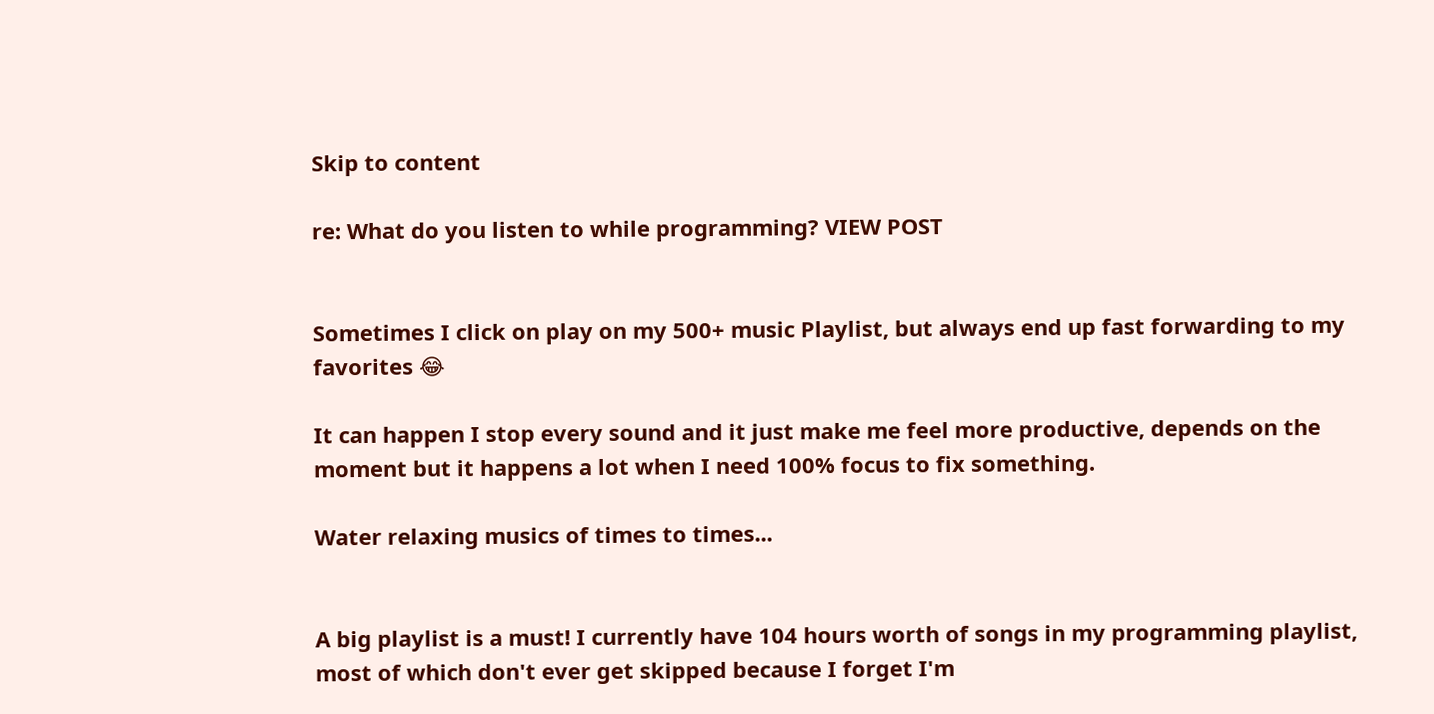Skip to content

re: What do you listen to while programming? VIEW POST


Sometimes I click on play on my 500+ music Playlist, but always end up fast forwarding to my favorites 😂

It can happen I stop every sound and it just make me feel more productive, depends on the moment but it happens a lot when I need 100% focus to fix something.

Water relaxing musics of times to times...


A big playlist is a must! I currently have 104 hours worth of songs in my programming playlist, most of which don't ever get skipped because I forget I'm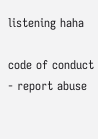listening haha

code of conduct - report abuse